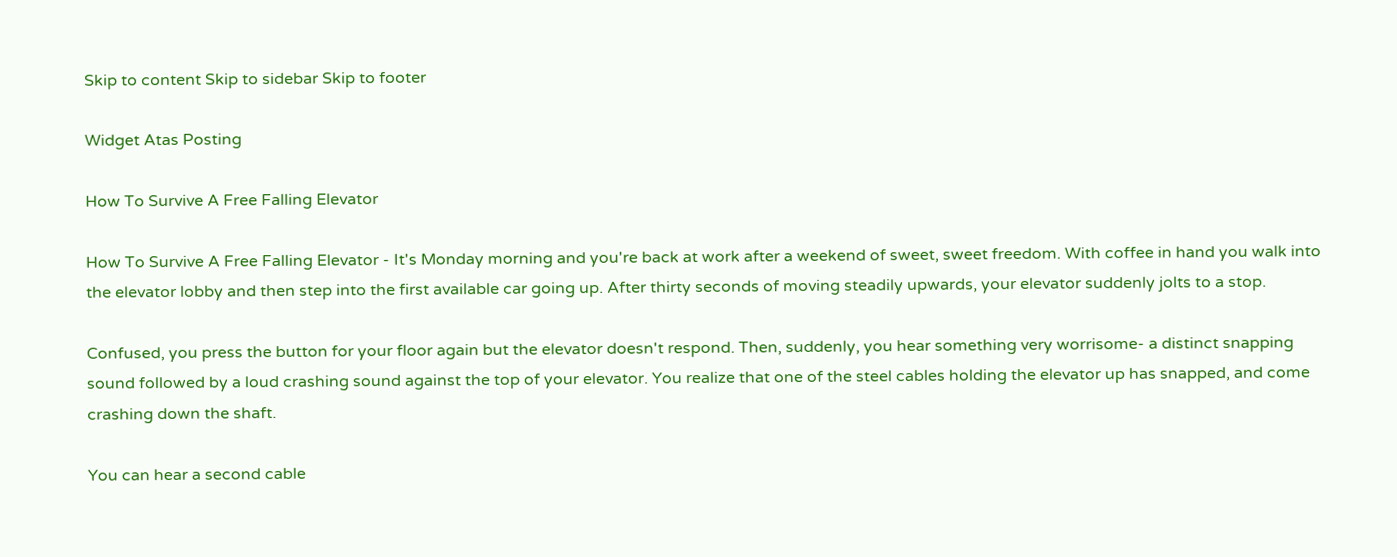Skip to content Skip to sidebar Skip to footer

Widget Atas Posting

How To Survive A Free Falling Elevator

How To Survive A Free Falling Elevator - It's Monday morning and you're back at work after a weekend of sweet, sweet freedom. With coffee in hand you walk into the elevator lobby and then step into the first available car going up. After thirty seconds of moving steadily upwards, your elevator suddenly jolts to a stop.

Confused, you press the button for your floor again but the elevator doesn't respond. Then, suddenly, you hear something very worrisome- a distinct snapping sound followed by a loud crashing sound against the top of your elevator. You realize that one of the steel cables holding the elevator up has snapped, and come crashing down the shaft.

You can hear a second cable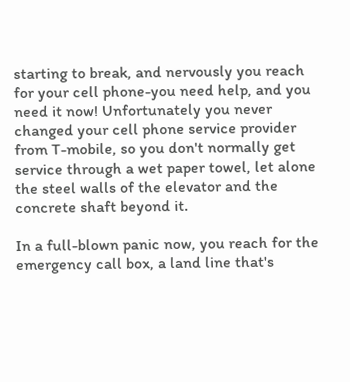starting to break, and nervously you reach for your cell phone-you need help, and you need it now! Unfortunately you never changed your cell phone service provider from T-mobile, so you don't normally get service through a wet paper towel, let alone the steel walls of the elevator and the concrete shaft beyond it.

In a full-blown panic now, you reach for the emergency call box, a land line that's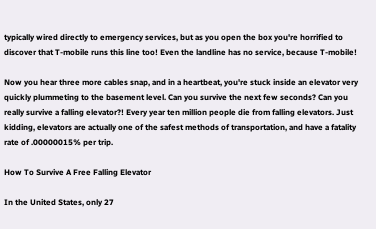typically wired directly to emergency services, but as you open the box you're horrified to discover that T-mobile runs this line too! Even the landline has no service, because T-mobile!

Now you hear three more cables snap, and in a heartbeat, you're stuck inside an elevator very quickly plummeting to the basement level. Can you survive the next few seconds? Can you really survive a falling elevator?! Every year ten million people die from falling elevators. Just kidding, elevators are actually one of the safest methods of transportation, and have a fatality rate of .00000015% per trip.

How To Survive A Free Falling Elevator

In the United States, only 27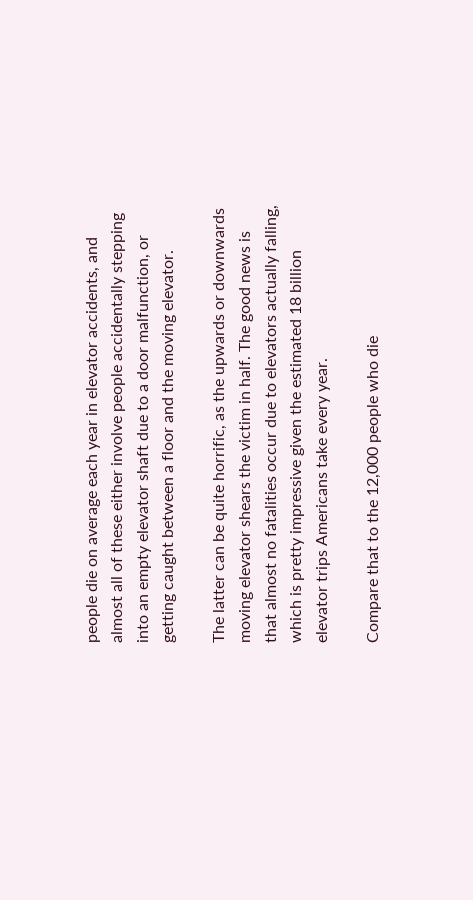people die on average each year in elevator accidents, and almost all of these either involve people accidentally stepping into an empty elevator shaft due to a door malfunction, or getting caught between a floor and the moving elevator.

The latter can be quite horrific, as the upwards or downwards moving elevator shears the victim in half. The good news is that almost no fatalities occur due to elevators actually falling, which is pretty impressive given the estimated 18 billion elevator trips Americans take every year.

Compare that to the 12,000 people who die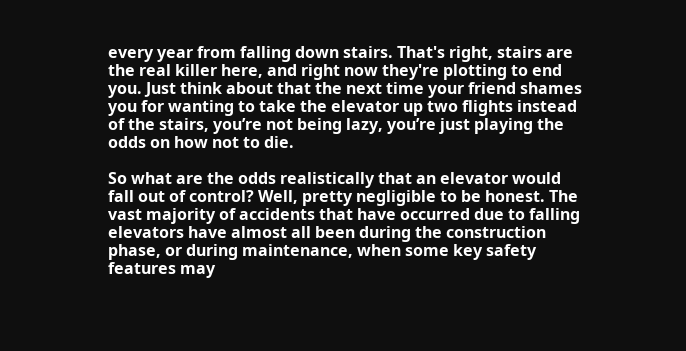every year from falling down stairs. That's right, stairs are the real killer here, and right now they're plotting to end you. Just think about that the next time your friend shames you for wanting to take the elevator up two flights instead of the stairs, you’re not being lazy, you’re just playing the odds on how not to die.

So what are the odds realistically that an elevator would fall out of control? Well, pretty negligible to be honest. The vast majority of accidents that have occurred due to falling elevators have almost all been during the construction phase, or during maintenance, when some key safety features may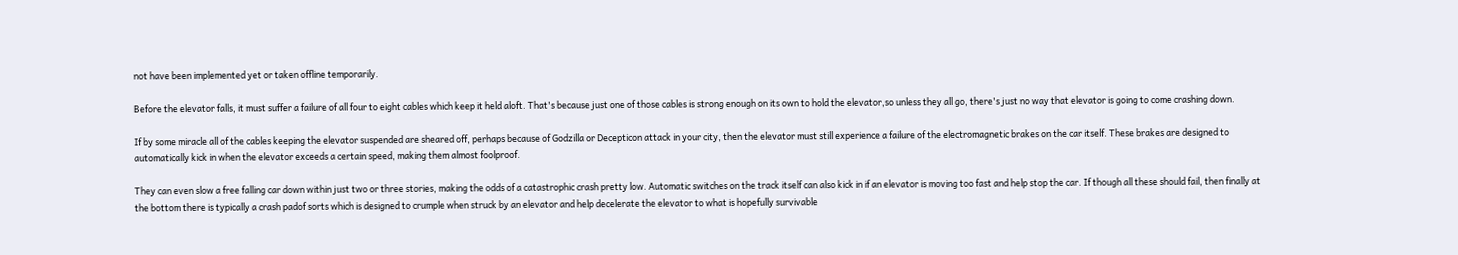not have been implemented yet or taken offline temporarily.

Before the elevator falls, it must suffer a failure of all four to eight cables which keep it held aloft. That's because just one of those cables is strong enough on its own to hold the elevator,so unless they all go, there's just no way that elevator is going to come crashing down.

If by some miracle all of the cables keeping the elevator suspended are sheared off, perhaps because of Godzilla or Decepticon attack in your city, then the elevator must still experience a failure of the electromagnetic brakes on the car itself. These brakes are designed to automatically kick in when the elevator exceeds a certain speed, making them almost foolproof.

They can even slow a free falling car down within just two or three stories, making the odds of a catastrophic crash pretty low. Automatic switches on the track itself can also kick in if an elevator is moving too fast and help stop the car. If though all these should fail, then finally at the bottom there is typically a crash padof sorts which is designed to crumple when struck by an elevator and help decelerate the elevator to what is hopefully survivable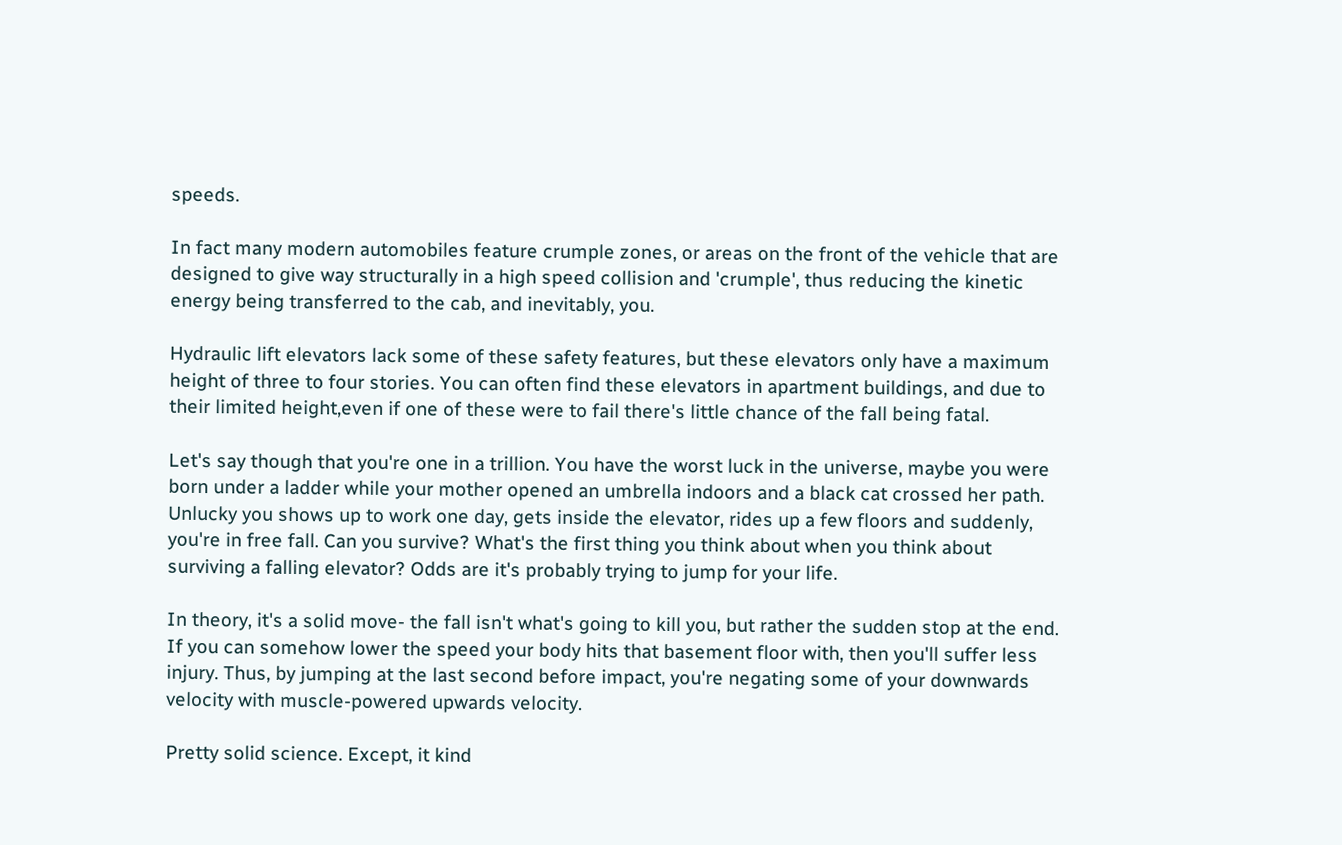speeds.

In fact many modern automobiles feature crumple zones, or areas on the front of the vehicle that are designed to give way structurally in a high speed collision and 'crumple', thus reducing the kinetic energy being transferred to the cab, and inevitably, you.

Hydraulic lift elevators lack some of these safety features, but these elevators only have a maximum height of three to four stories. You can often find these elevators in apartment buildings, and due to their limited height,even if one of these were to fail there's little chance of the fall being fatal.

Let's say though that you're one in a trillion. You have the worst luck in the universe, maybe you were born under a ladder while your mother opened an umbrella indoors and a black cat crossed her path. Unlucky you shows up to work one day, gets inside the elevator, rides up a few floors and suddenly, you're in free fall. Can you survive? What's the first thing you think about when you think about surviving a falling elevator? Odds are it's probably trying to jump for your life.

In theory, it's a solid move- the fall isn't what's going to kill you, but rather the sudden stop at the end. If you can somehow lower the speed your body hits that basement floor with, then you'll suffer less injury. Thus, by jumping at the last second before impact, you're negating some of your downwards velocity with muscle-powered upwards velocity.

Pretty solid science. Except, it kind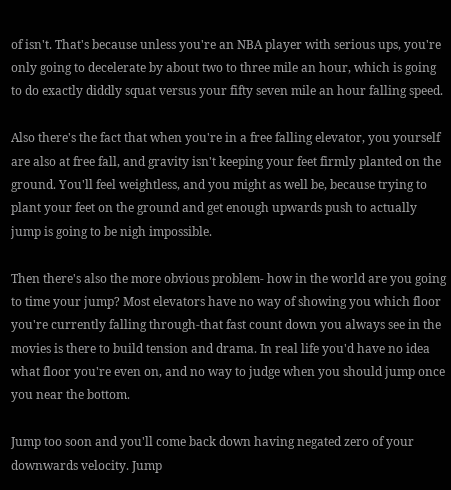of isn't. That's because unless you're an NBA player with serious ups, you're only going to decelerate by about two to three mile an hour, which is going to do exactly diddly squat versus your fifty seven mile an hour falling speed.

Also there's the fact that when you're in a free falling elevator, you yourself are also at free fall, and gravity isn't keeping your feet firmly planted on the ground. You'll feel weightless, and you might as well be, because trying to plant your feet on the ground and get enough upwards push to actually jump is going to be nigh impossible.

Then there's also the more obvious problem- how in the world are you going to time your jump? Most elevators have no way of showing you which floor you're currently falling through-that fast count down you always see in the movies is there to build tension and drama. In real life you'd have no idea what floor you're even on, and no way to judge when you should jump once you near the bottom.

Jump too soon and you'll come back down having negated zero of your downwards velocity. Jump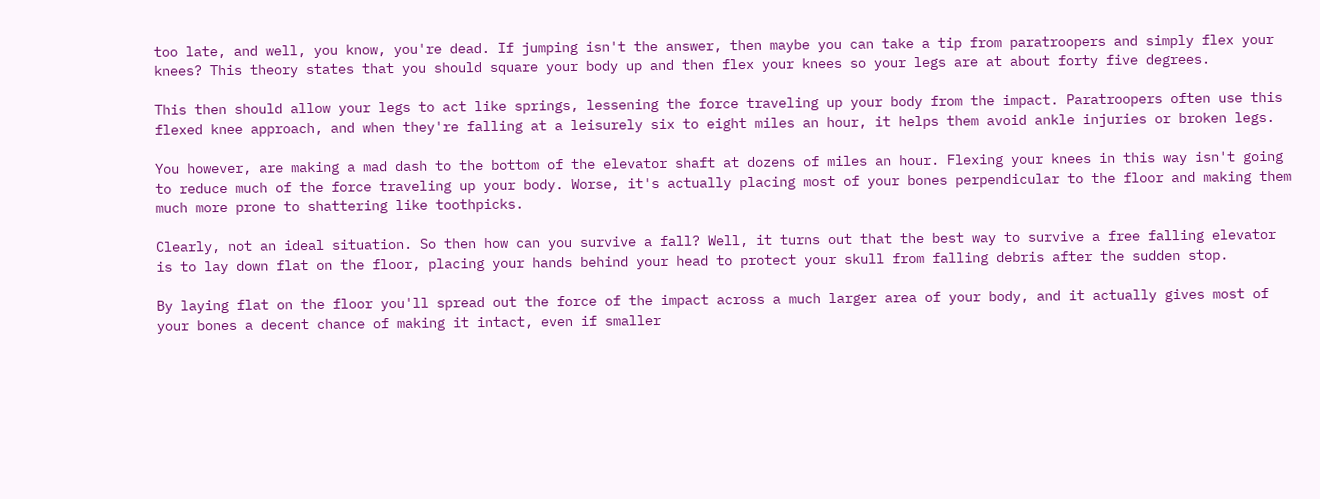too late, and well, you know, you're dead. If jumping isn't the answer, then maybe you can take a tip from paratroopers and simply flex your knees? This theory states that you should square your body up and then flex your knees so your legs are at about forty five degrees.

This then should allow your legs to act like springs, lessening the force traveling up your body from the impact. Paratroopers often use this flexed knee approach, and when they're falling at a leisurely six to eight miles an hour, it helps them avoid ankle injuries or broken legs.

You however, are making a mad dash to the bottom of the elevator shaft at dozens of miles an hour. Flexing your knees in this way isn't going to reduce much of the force traveling up your body. Worse, it's actually placing most of your bones perpendicular to the floor and making them much more prone to shattering like toothpicks.

Clearly, not an ideal situation. So then how can you survive a fall? Well, it turns out that the best way to survive a free falling elevator is to lay down flat on the floor, placing your hands behind your head to protect your skull from falling debris after the sudden stop.

By laying flat on the floor you'll spread out the force of the impact across a much larger area of your body, and it actually gives most of your bones a decent chance of making it intact, even if smaller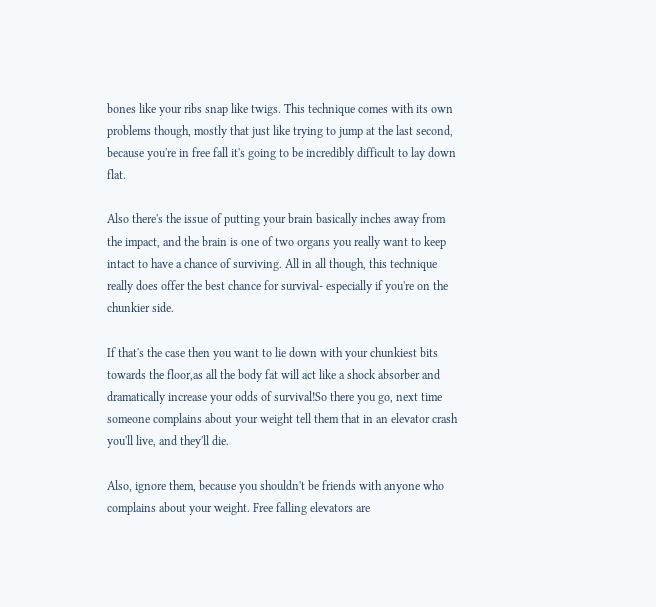bones like your ribs snap like twigs. This technique comes with its own problems though, mostly that just like trying to jump at the last second, because you're in free fall it's going to be incredibly difficult to lay down flat.

Also there's the issue of putting your brain basically inches away from the impact, and the brain is one of two organs you really want to keep intact to have a chance of surviving. All in all though, this technique really does offer the best chance for survival- especially if you're on the chunkier side.

If that's the case then you want to lie down with your chunkiest bits towards the floor,as all the body fat will act like a shock absorber and dramatically increase your odds of survival!So there you go, next time someone complains about your weight tell them that in an elevator crash you'll live, and they'll die.

Also, ignore them, because you shouldn't be friends with anyone who complains about your weight. Free falling elevators are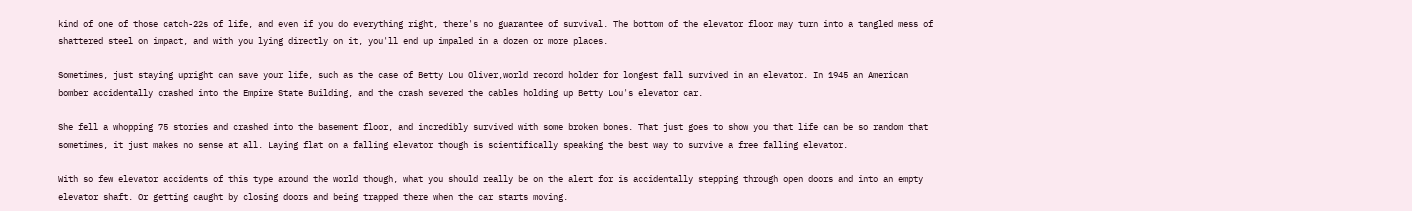kind of one of those catch-22s of life, and even if you do everything right, there's no guarantee of survival. The bottom of the elevator floor may turn into a tangled mess of shattered steel on impact, and with you lying directly on it, you'll end up impaled in a dozen or more places.

Sometimes, just staying upright can save your life, such as the case of Betty Lou Oliver,world record holder for longest fall survived in an elevator. In 1945 an American bomber accidentally crashed into the Empire State Building, and the crash severed the cables holding up Betty Lou's elevator car.

She fell a whopping 75 stories and crashed into the basement floor, and incredibly survived with some broken bones. That just goes to show you that life can be so random that sometimes, it just makes no sense at all. Laying flat on a falling elevator though is scientifically speaking the best way to survive a free falling elevator.

With so few elevator accidents of this type around the world though, what you should really be on the alert for is accidentally stepping through open doors and into an empty elevator shaft. Or getting caught by closing doors and being trapped there when the car starts moving.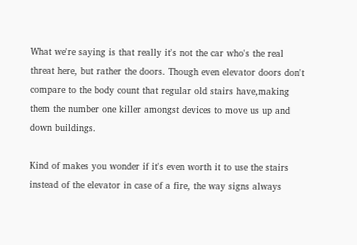What we're saying is that really it's not the car who's the real threat here, but rather the doors. Though even elevator doors don't compare to the body count that regular old stairs have,making them the number one killer amongst devices to move us up and down buildings.

Kind of makes you wonder if it's even worth it to use the stairs instead of the elevator in case of a fire, the way signs always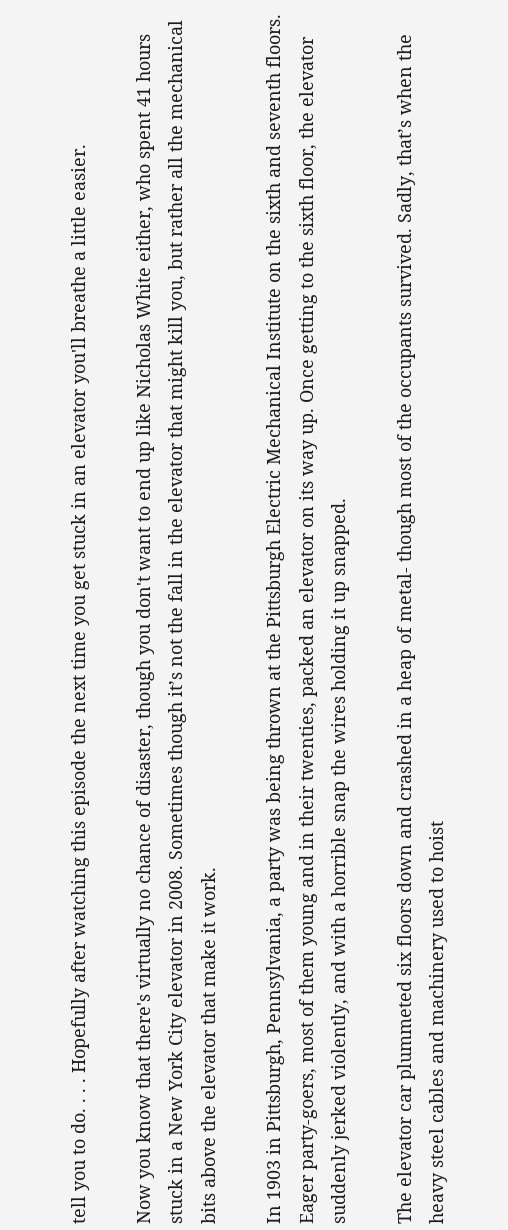tell you to do. . . . Hopefully after watching this episode the next time you get stuck in an elevator you'll breathe a little easier.

Now you know that there's virtually no chance of disaster, though you don't want to end up like Nicholas White either, who spent 41 hours stuck in a New York City elevator in 2008. Sometimes though it’s not the fall in the elevator that might kill you, but rather all the mechanical bits above the elevator that make it work.

In 1903 in Pittsburgh, Pennsylvania, a party was being thrown at the Pittsburgh Electric Mechanical Institute on the sixth and seventh floors. Eager party-goers, most of them young and in their twenties, packed an elevator on its way up. Once getting to the sixth floor, the elevator suddenly jerked violently, and with a horrible snap the wires holding it up snapped.

The elevator car plummeted six floors down and crashed in a heap of metal- though most of the occupants survived. Sadly, that’s when the heavy steel cables and machinery used to hoist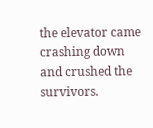the elevator came crashing down and crushed the survivors.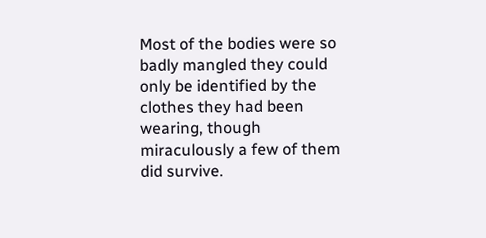Most of the bodies were so badly mangled they could only be identified by the clothes they had been wearing, though miraculously a few of them did survive.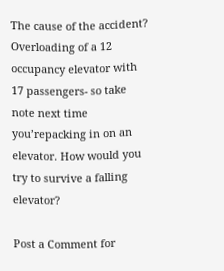The cause of the accident? Overloading of a 12 occupancy elevator with 17 passengers- so take note next time you’repacking in on an elevator. How would you try to survive a falling elevator?

Post a Comment for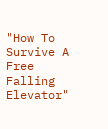"How To Survive A Free Falling Elevator"